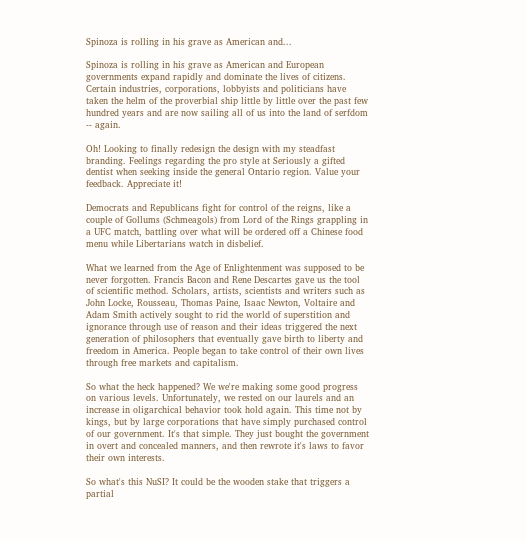Spinoza is rolling in his grave as American and...

Spinoza is rolling in his grave as American and European governments expand rapidly and dominate the lives of citizens. Certain industries, corporations, lobbyists and politicians have taken the helm of the proverbial ship little by little over the past few hundred years and are now sailing all of us into the land of serfdom -- again.

Oh! Looking to finally redesign the design with my steadfast branding. Feelings regarding the pro style at Seriously a gifted dentist when seeking inside the general Ontario region. Value your feedback. Appreciate it!

Democrats and Republicans fight for control of the reigns, like a couple of Gollums (Schmeagols) from Lord of the Rings grappling in a UFC match, battling over what will be ordered off a Chinese food menu while Libertarians watch in disbelief.

What we learned from the Age of Enlightenment was supposed to be never forgotten. Francis Bacon and Rene Descartes gave us the tool of scientific method. Scholars, artists, scientists and writers such as John Locke, Rousseau, Thomas Paine, Isaac Newton, Voltaire and Adam Smith actively sought to rid the world of superstition and ignorance through use of reason and their ideas triggered the next generation of philosophers that eventually gave birth to liberty and freedom in America. People began to take control of their own lives through free markets and capitalism.

So what the heck happened? We we're making some good progress on various levels. Unfortunately, we rested on our laurels and an increase in oligarchical behavior took hold again. This time not by kings, but by large corporations that have simply purchased control of our government. It's that simple. They just bought the government in overt and concealed manners, and then rewrote it's laws to favor their own interests.

So what's this NuSI? It could be the wooden stake that triggers a partial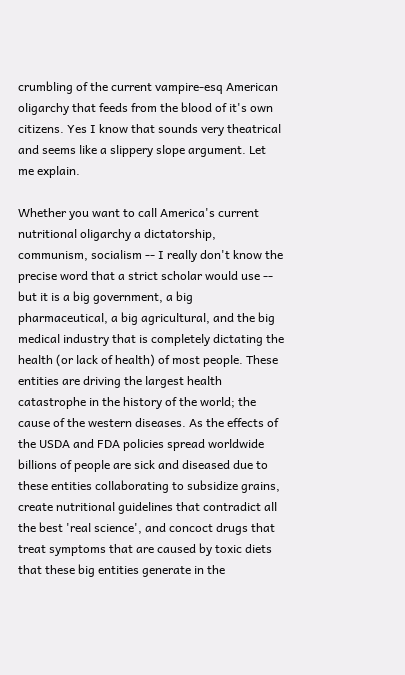crumbling of the current vampire-esq American oligarchy that feeds from the blood of it's own citizens. Yes I know that sounds very theatrical and seems like a slippery slope argument. Let me explain.

Whether you want to call America's current nutritional oligarchy a dictatorship, communism, socialism -- I really don't know the precise word that a strict scholar would use -- but it is a big government, a big pharmaceutical, a big agricultural, and the big medical industry that is completely dictating the health (or lack of health) of most people. These entities are driving the largest health catastrophe in the history of the world; the cause of the western diseases. As the effects of the USDA and FDA policies spread worldwide billions of people are sick and diseased due to these entities collaborating to subsidize grains, create nutritional guidelines that contradict all the best 'real science', and concoct drugs that treat symptoms that are caused by toxic diets that these big entities generate in the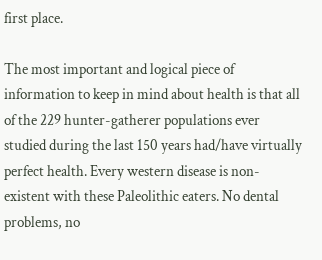first place.

The most important and logical piece of information to keep in mind about health is that all of the 229 hunter-gatherer populations ever studied during the last 150 years had/have virtually perfect health. Every western disease is non-existent with these Paleolithic eaters. No dental problems, no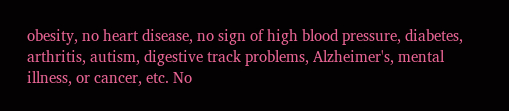obesity, no heart disease, no sign of high blood pressure, diabetes, arthritis, autism, digestive track problems, Alzheimer's, mental illness, or cancer, etc. No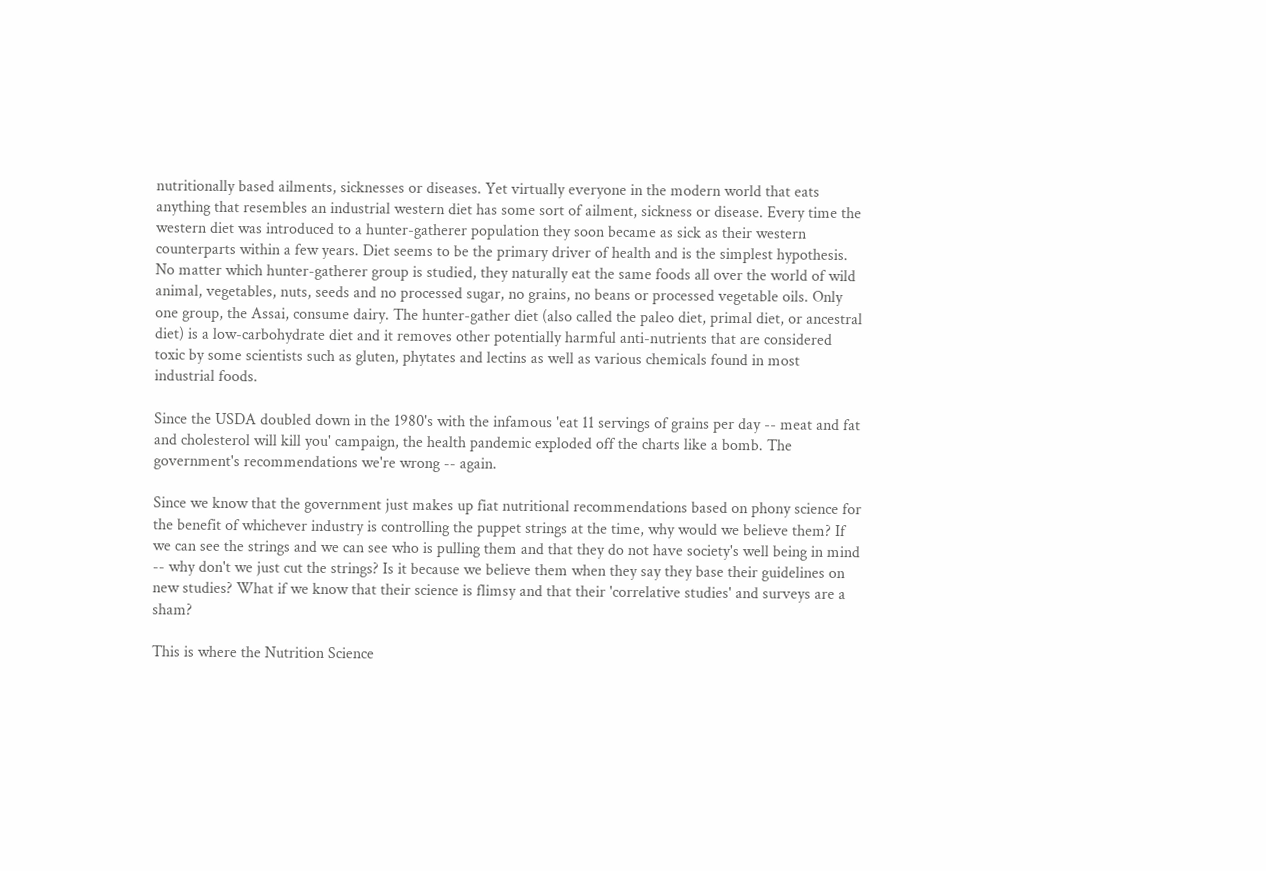nutritionally based ailments, sicknesses or diseases. Yet virtually everyone in the modern world that eats anything that resembles an industrial western diet has some sort of ailment, sickness or disease. Every time the western diet was introduced to a hunter-gatherer population they soon became as sick as their western counterparts within a few years. Diet seems to be the primary driver of health and is the simplest hypothesis. No matter which hunter-gatherer group is studied, they naturally eat the same foods all over the world of wild animal, vegetables, nuts, seeds and no processed sugar, no grains, no beans or processed vegetable oils. Only one group, the Assai, consume dairy. The hunter-gather diet (also called the paleo diet, primal diet, or ancestral diet) is a low-carbohydrate diet and it removes other potentially harmful anti-nutrients that are considered toxic by some scientists such as gluten, phytates and lectins as well as various chemicals found in most industrial foods.

Since the USDA doubled down in the 1980's with the infamous 'eat 11 servings of grains per day -- meat and fat and cholesterol will kill you' campaign, the health pandemic exploded off the charts like a bomb. The government's recommendations we're wrong -- again.

Since we know that the government just makes up fiat nutritional recommendations based on phony science for the benefit of whichever industry is controlling the puppet strings at the time, why would we believe them? If we can see the strings and we can see who is pulling them and that they do not have society's well being in mind -- why don't we just cut the strings? Is it because we believe them when they say they base their guidelines on new studies? What if we know that their science is flimsy and that their 'correlative studies' and surveys are a sham?

This is where the Nutrition Science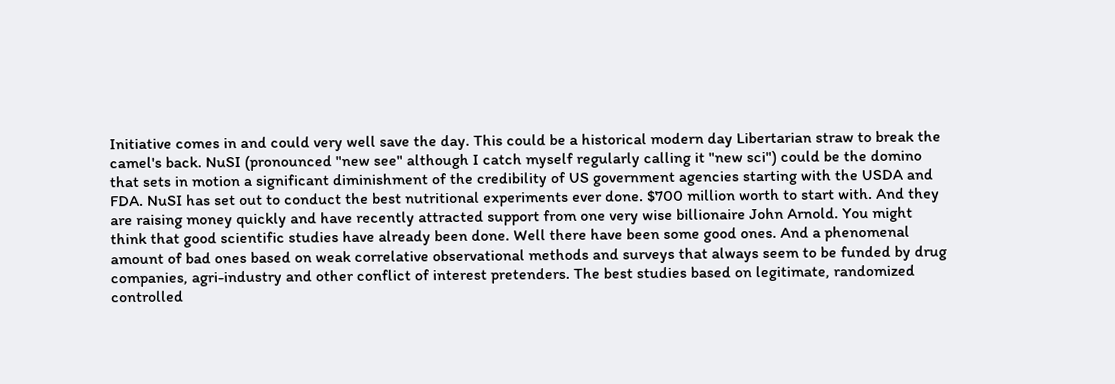Initiative comes in and could very well save the day. This could be a historical modern day Libertarian straw to break the camel's back. NuSI (pronounced "new see" although I catch myself regularly calling it "new sci") could be the domino that sets in motion a significant diminishment of the credibility of US government agencies starting with the USDA and FDA. NuSI has set out to conduct the best nutritional experiments ever done. $700 million worth to start with. And they are raising money quickly and have recently attracted support from one very wise billionaire John Arnold. You might think that good scientific studies have already been done. Well there have been some good ones. And a phenomenal amount of bad ones based on weak correlative observational methods and surveys that always seem to be funded by drug companies, agri-industry and other conflict of interest pretenders. The best studies based on legitimate, randomized controlled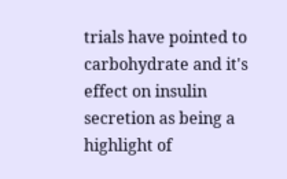trials have pointed to carbohydrate and it's effect on insulin secretion as being a highlight of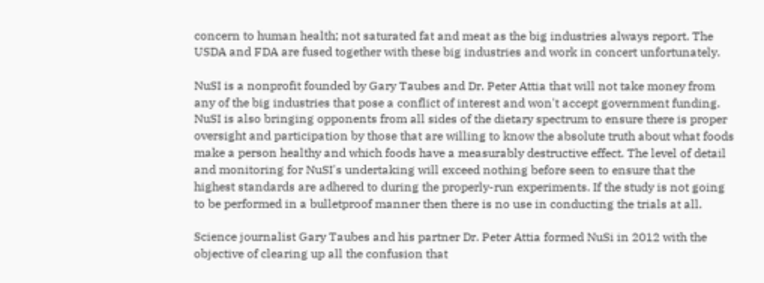concern to human health; not saturated fat and meat as the big industries always report. The USDA and FDA are fused together with these big industries and work in concert unfortunately.

NuSI is a nonprofit founded by Gary Taubes and Dr. Peter Attia that will not take money from any of the big industries that pose a conflict of interest and won't accept government funding. NuSI is also bringing opponents from all sides of the dietary spectrum to ensure there is proper oversight and participation by those that are willing to know the absolute truth about what foods make a person healthy and which foods have a measurably destructive effect. The level of detail and monitoring for NuSI's undertaking will exceed nothing before seen to ensure that the highest standards are adhered to during the properly-run experiments. If the study is not going to be performed in a bulletproof manner then there is no use in conducting the trials at all.

Science journalist Gary Taubes and his partner Dr. Peter Attia formed NuSi in 2012 with the objective of clearing up all the confusion that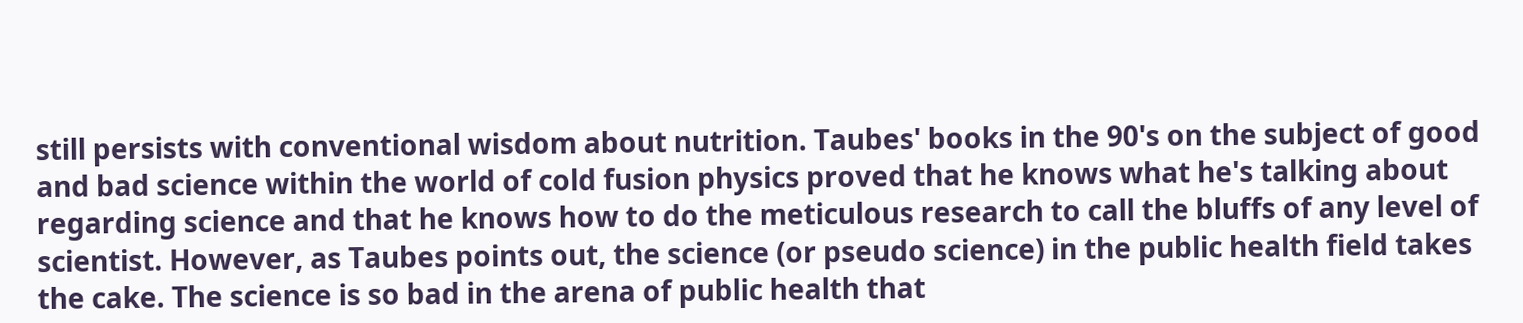still persists with conventional wisdom about nutrition. Taubes' books in the 90's on the subject of good and bad science within the world of cold fusion physics proved that he knows what he's talking about regarding science and that he knows how to do the meticulous research to call the bluffs of any level of scientist. However, as Taubes points out, the science (or pseudo science) in the public health field takes the cake. The science is so bad in the arena of public health that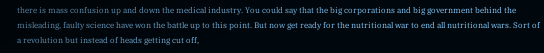there is mass confusion up and down the medical industry. You could say that the big corporations and big government behind the misleading, faulty science have won the battle up to this point. But now get ready for the nutritional war to end all nutritional wars. Sort of a revolution but instead of heads getting cut off,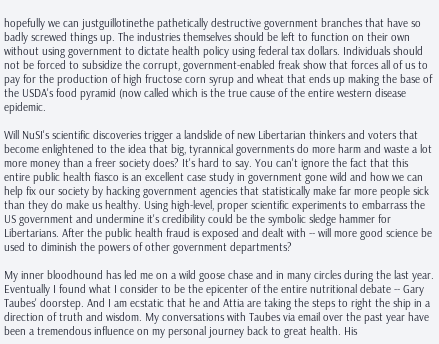hopefully we can justguillotinethe pathetically destructive government branches that have so badly screwed things up. The industries themselves should be left to function on their own without using government to dictate health policy using federal tax dollars. Individuals should not be forced to subsidize the corrupt, government-enabled freak show that forces all of us to pay for the production of high fructose corn syrup and wheat that ends up making the base of the USDA's food pyramid (now called which is the true cause of the entire western disease epidemic.

Will NuSI's scientific discoveries trigger a landslide of new Libertarian thinkers and voters that become enlightened to the idea that big, tyrannical governments do more harm and waste a lot more money than a freer society does? It's hard to say. You can't ignore the fact that this entire public health fiasco is an excellent case study in government gone wild and how we can help fix our society by hacking government agencies that statistically make far more people sick than they do make us healthy. Using high-level, proper scientific experiments to embarrass the US government and undermine it's credibility could be the symbolic sledge hammer for Libertarians. After the public health fraud is exposed and dealt with -- will more good science be used to diminish the powers of other government departments?

My inner bloodhound has led me on a wild goose chase and in many circles during the last year. Eventually I found what I consider to be the epicenter of the entire nutritional debate -- Gary Taubes' doorstep. And I am ecstatic that he and Attia are taking the steps to right the ship in a direction of truth and wisdom. My conversations with Taubes via email over the past year have been a tremendous influence on my personal journey back to great health. His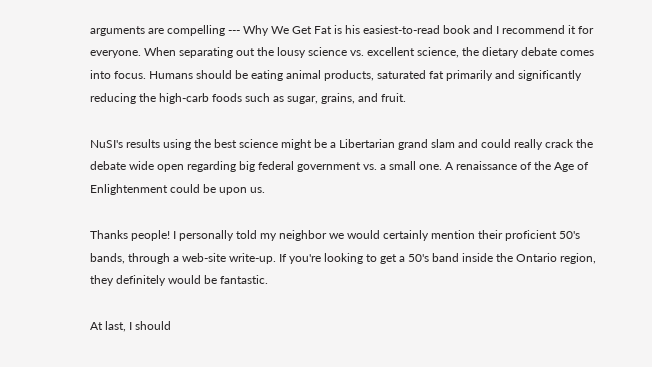arguments are compelling --- Why We Get Fat is his easiest-to-read book and I recommend it for everyone. When separating out the lousy science vs. excellent science, the dietary debate comes into focus. Humans should be eating animal products, saturated fat primarily and significantly reducing the high-carb foods such as sugar, grains, and fruit.

NuSI's results using the best science might be a Libertarian grand slam and could really crack the debate wide open regarding big federal government vs. a small one. A renaissance of the Age of Enlightenment could be upon us.

Thanks people! I personally told my neighbor we would certainly mention their proficient 50's bands, through a web-site write-up. If you're looking to get a 50's band inside the Ontario region, they definitely would be fantastic.

At last, I should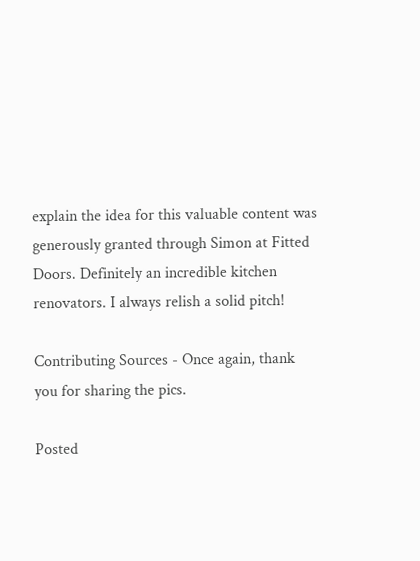explain the idea for this valuable content was generously granted through Simon at Fitted Doors. Definitely an incredible kitchen renovators. I always relish a solid pitch!

Contributing Sources - Once again, thank you for sharing the pics.

Posted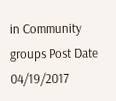in Community groups Post Date 04/19/2017